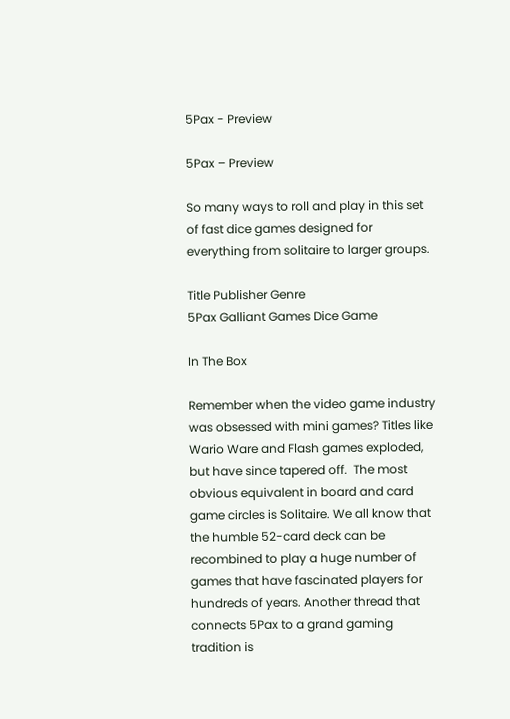5Pax - Preview

5Pax – Preview

So many ways to roll and play in this set of fast dice games designed for everything from solitaire to larger groups.

Title Publisher Genre
5Pax Galliant Games Dice Game

In The Box

Remember when the video game industry was obsessed with mini games? Titles like Wario Ware and Flash games exploded, but have since tapered off.  The most obvious equivalent in board and card game circles is Solitaire. We all know that the humble 52-card deck can be recombined to play a huge number of games that have fascinated players for hundreds of years. Another thread that connects 5Pax to a grand gaming tradition is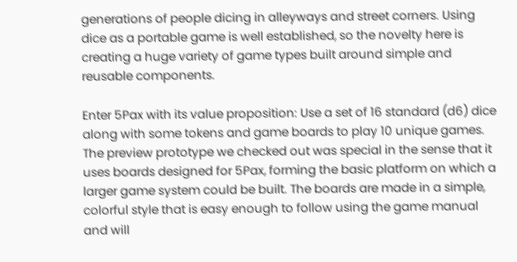generations of people dicing in alleyways and street corners. Using dice as a portable game is well established, so the novelty here is creating a huge variety of game types built around simple and reusable components.

Enter 5Pax with its value proposition: Use a set of 16 standard (d6) dice along with some tokens and game boards to play 10 unique games. The preview prototype we checked out was special in the sense that it uses boards designed for 5Pax, forming the basic platform on which a larger game system could be built. The boards are made in a simple, colorful style that is easy enough to follow using the game manual and will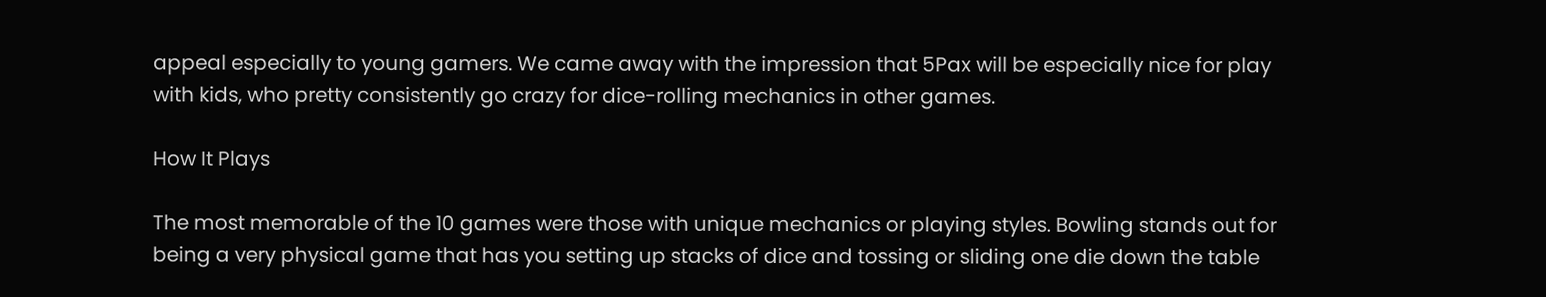appeal especially to young gamers. We came away with the impression that 5Pax will be especially nice for play with kids, who pretty consistently go crazy for dice-rolling mechanics in other games.

How It Plays

The most memorable of the 10 games were those with unique mechanics or playing styles. Bowling stands out for being a very physical game that has you setting up stacks of dice and tossing or sliding one die down the table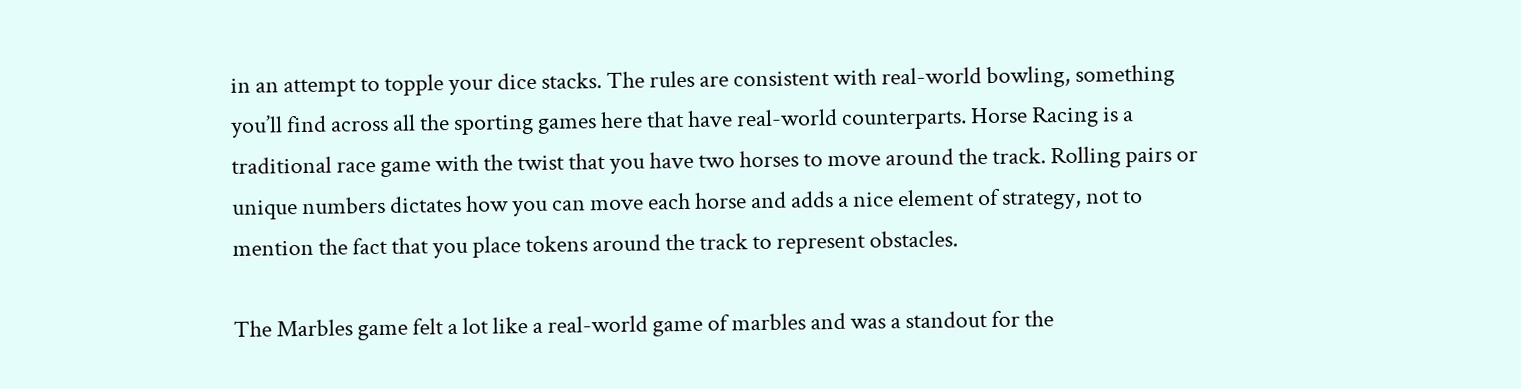in an attempt to topple your dice stacks. The rules are consistent with real-world bowling, something you’ll find across all the sporting games here that have real-world counterparts. Horse Racing is a traditional race game with the twist that you have two horses to move around the track. Rolling pairs or unique numbers dictates how you can move each horse and adds a nice element of strategy, not to mention the fact that you place tokens around the track to represent obstacles.

The Marbles game felt a lot like a real-world game of marbles and was a standout for the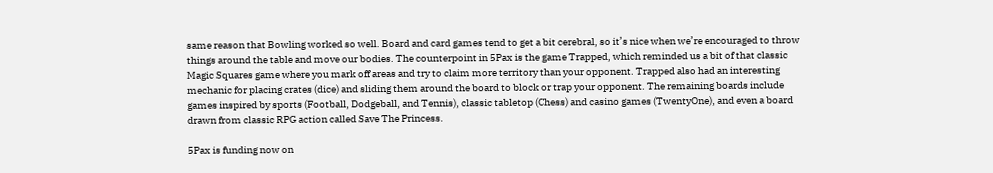same reason that Bowling worked so well. Board and card games tend to get a bit cerebral, so it’s nice when we’re encouraged to throw things around the table and move our bodies. The counterpoint in 5Pax is the game Trapped, which reminded us a bit of that classic Magic Squares game where you mark off areas and try to claim more territory than your opponent. Trapped also had an interesting mechanic for placing crates (dice) and sliding them around the board to block or trap your opponent. The remaining boards include games inspired by sports (Football, Dodgeball, and Tennis), classic tabletop (Chess) and casino games (TwentyOne), and even a board drawn from classic RPG action called Save The Princess.

5Pax is funding now on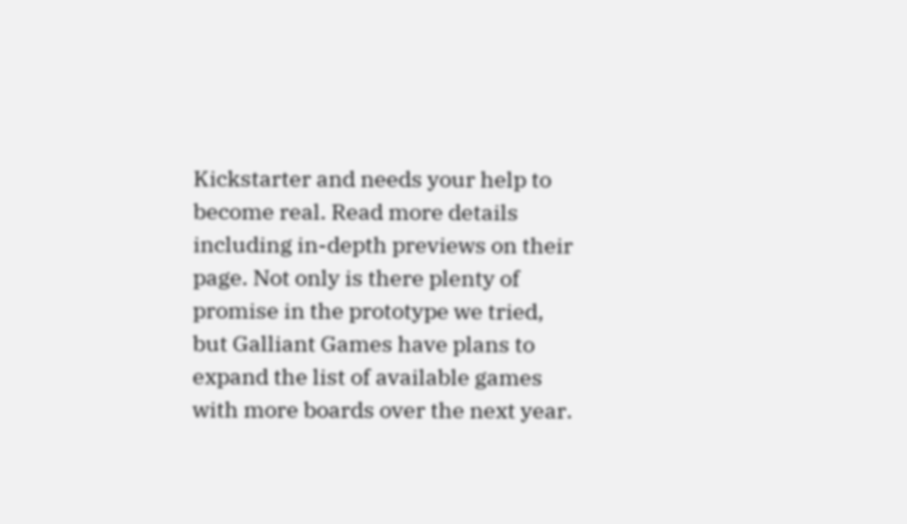Kickstarter and needs your help to become real. Read more details including in-depth previews on their page. Not only is there plenty of promise in the prototype we tried, but Galliant Games have plans to expand the list of available games with more boards over the next year.